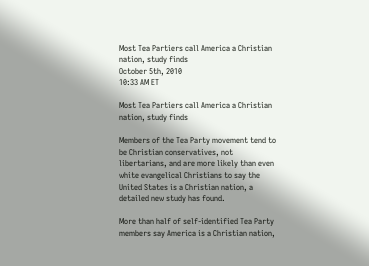Most Tea Partiers call America a Christian nation, study finds
October 5th, 2010
10:33 AM ET

Most Tea Partiers call America a Christian nation, study finds

Members of the Tea Party movement tend to be Christian conservatives, not libertarians, and are more likely than even white evangelical Christians to say the United States is a Christian nation, a detailed new study has found.

More than half of self-identified Tea Party members say America is a Christian nation,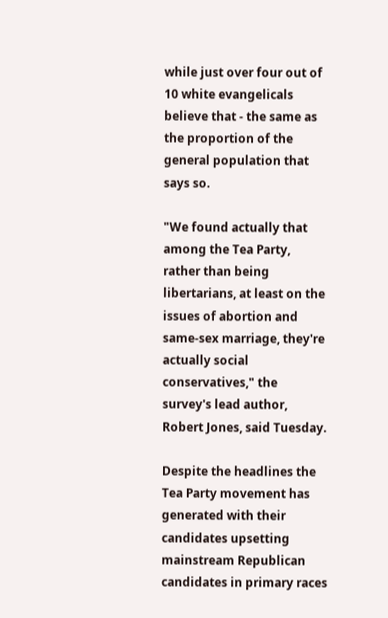while just over four out of 10 white evangelicals believe that - the same as the proportion of the general population that says so.

"We found actually that among the Tea Party, rather than being libertarians, at least on the issues of abortion and same-sex marriage, they're actually social conservatives," the survey's lead author, Robert Jones, said Tuesday.

Despite the headlines the Tea Party movement has generated with their candidates upsetting mainstream Republican candidates in primary races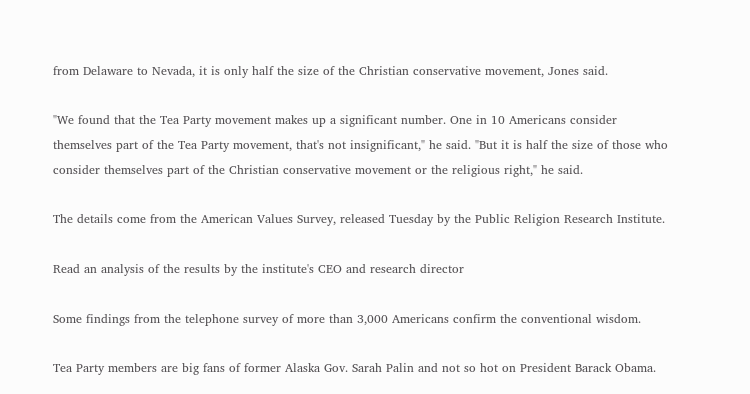from Delaware to Nevada, it is only half the size of the Christian conservative movement, Jones said.

"We found that the Tea Party movement makes up a significant number. One in 10 Americans consider themselves part of the Tea Party movement, that's not insignificant," he said. "But it is half the size of those who consider themselves part of the Christian conservative movement or the religious right," he said.

The details come from the American Values Survey, released Tuesday by the Public Religion Research Institute.

Read an analysis of the results by the institute's CEO and research director

Some findings from the telephone survey of more than 3,000 Americans confirm the conventional wisdom.

Tea Party members are big fans of former Alaska Gov. Sarah Palin and not so hot on President Barack Obama.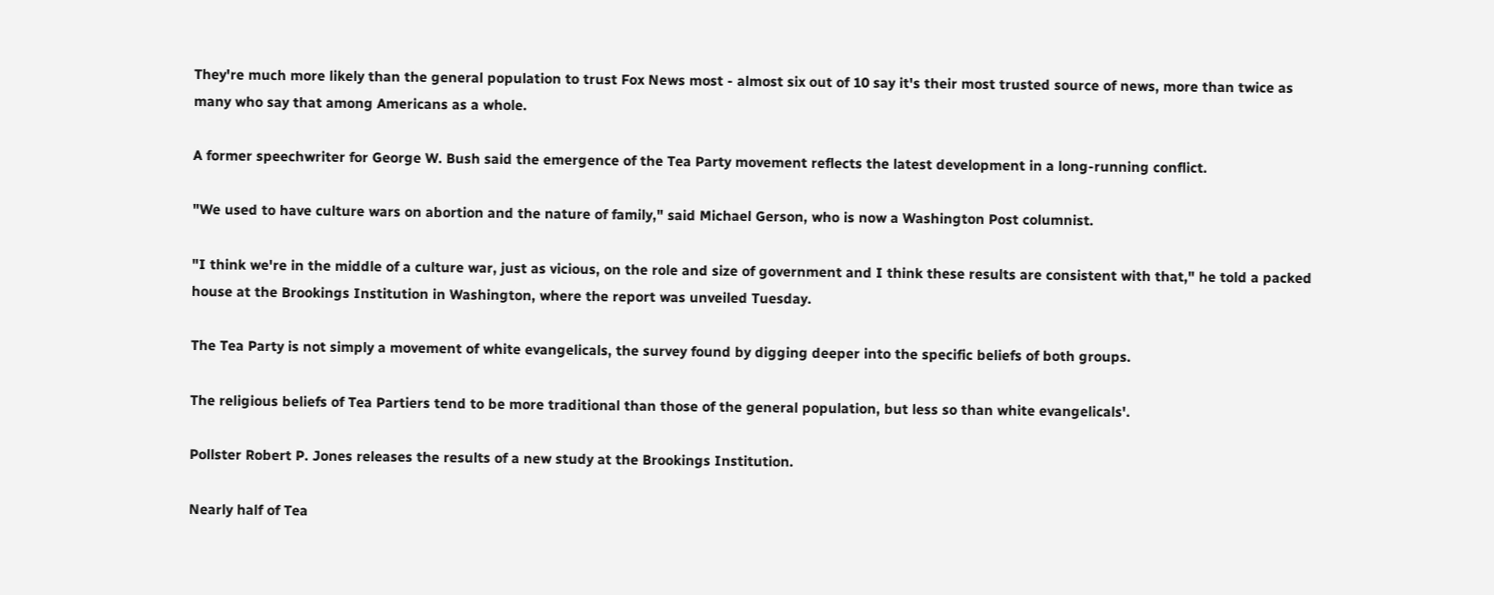They're much more likely than the general population to trust Fox News most - almost six out of 10 say it's their most trusted source of news, more than twice as many who say that among Americans as a whole.

A former speechwriter for George W. Bush said the emergence of the Tea Party movement reflects the latest development in a long-running conflict.

"We used to have culture wars on abortion and the nature of family," said Michael Gerson, who is now a Washington Post columnist.

"I think we're in the middle of a culture war, just as vicious, on the role and size of government and I think these results are consistent with that," he told a packed house at the Brookings Institution in Washington, where the report was unveiled Tuesday.

The Tea Party is not simply a movement of white evangelicals, the survey found by digging deeper into the specific beliefs of both groups.

The religious beliefs of Tea Partiers tend to be more traditional than those of the general population, but less so than white evangelicals'.

Pollster Robert P. Jones releases the results of a new study at the Brookings Institution.

Nearly half of Tea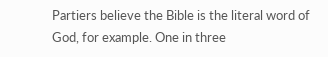Partiers believe the Bible is the literal word of God, for example. One in three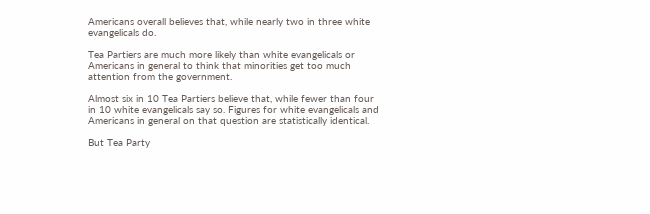Americans overall believes that, while nearly two in three white evangelicals do.

Tea Partiers are much more likely than white evangelicals or Americans in general to think that minorities get too much attention from the government.

Almost six in 10 Tea Partiers believe that, while fewer than four in 10 white evangelicals say so. Figures for white evangelicals and Americans in general on that question are statistically identical.

But Tea Party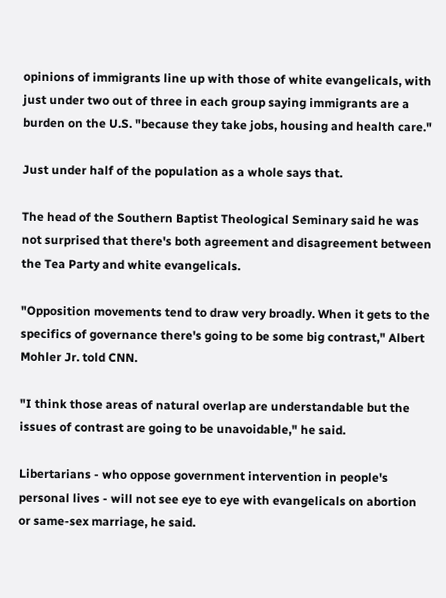opinions of immigrants line up with those of white evangelicals, with just under two out of three in each group saying immigrants are a burden on the U.S. "because they take jobs, housing and health care."

Just under half of the population as a whole says that.

The head of the Southern Baptist Theological Seminary said he was not surprised that there's both agreement and disagreement between the Tea Party and white evangelicals.

"Opposition movements tend to draw very broadly. When it gets to the specifics of governance there's going to be some big contrast," Albert Mohler Jr. told CNN.

"I think those areas of natural overlap are understandable but the issues of contrast are going to be unavoidable," he said.

Libertarians - who oppose government intervention in people's personal lives - will not see eye to eye with evangelicals on abortion or same-sex marriage, he said.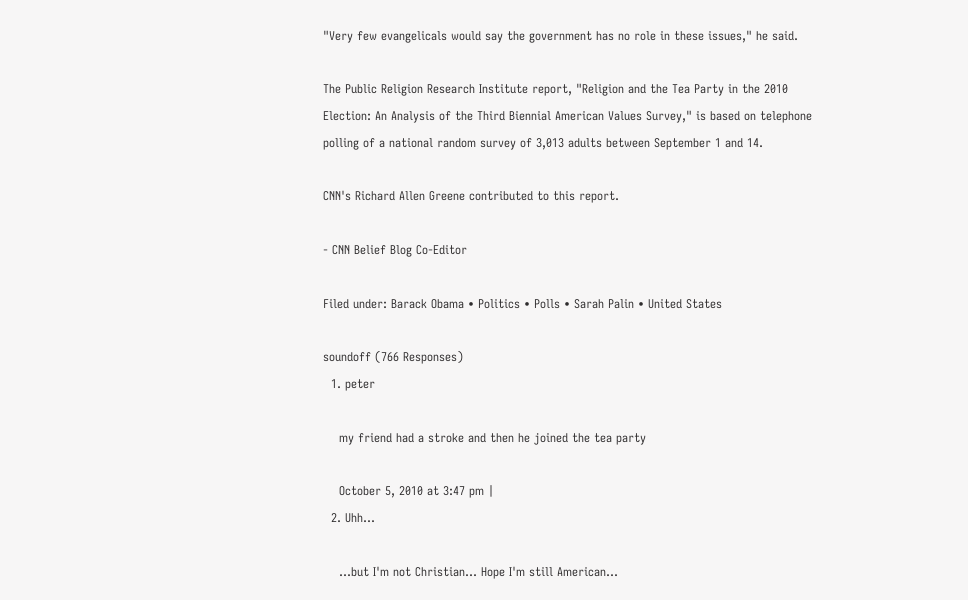"Very few evangelicals would say the government has no role in these issues," he said.

The Public Religion Research Institute report, "Religion and the Tea Party in the 2010 Election: An Analysis of the Third Biennial American Values Survey," is based on telephone polling of a national random survey of 3,013 adults between September 1 and 14.

CNN's Richard Allen Greene contributed to this report.

- CNN Belief Blog Co-Editor

Filed under: Barack Obama • Politics • Polls • Sarah Palin • United States

soundoff (766 Responses)
  1. peter

    my friend had a stroke and then he joined the tea party

    October 5, 2010 at 3:47 pm |
  2. Uhh...

    ...but I'm not Christian... Hope I'm still American...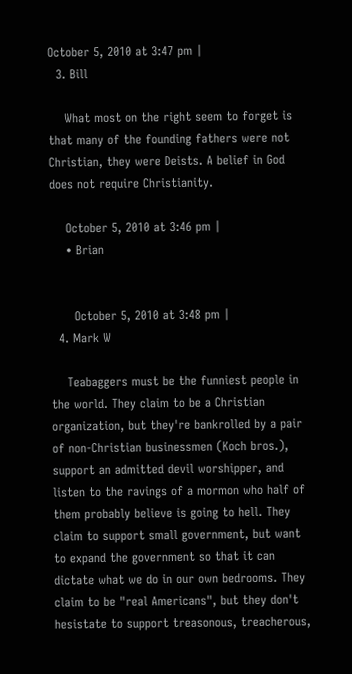October 5, 2010 at 3:47 pm |
  3. Bill

    What most on the right seem to forget is that many of the founding fathers were not Christian, they were Deists. A belief in God does not require Christianity.

    October 5, 2010 at 3:46 pm |
    • Brian


      October 5, 2010 at 3:48 pm |
  4. Mark W

    Teabaggers must be the funniest people in the world. They claim to be a Christian organization, but they're bankrolled by a pair of non-Christian businessmen (Koch bros.), support an admitted devil worshipper, and listen to the ravings of a mormon who half of them probably believe is going to hell. They claim to support small government, but want to expand the government so that it can dictate what we do in our own bedrooms. They claim to be "real Americans", but they don't hesistate to support treasonous, treacherous,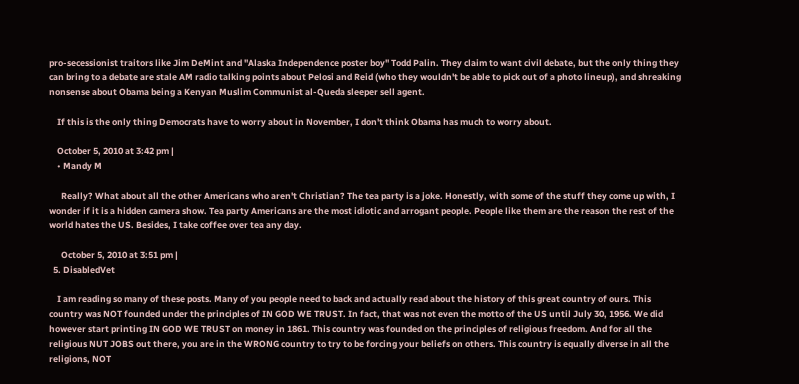pro-secessionist traitors like Jim DeMint and "Alaska Independence poster boy" Todd Palin. They claim to want civil debate, but the only thing they can bring to a debate are stale AM radio talking points about Pelosi and Reid (who they wouldn't be able to pick out of a photo lineup), and shreaking nonsense about Obama being a Kenyan Muslim Communist al-Queda sleeper sell agent.

    If this is the only thing Democrats have to worry about in November, I don't think Obama has much to worry about.

    October 5, 2010 at 3:42 pm |
    • Mandy M

      Really? What about all the other Americans who aren't Christian? The tea party is a joke. Honestly, with some of the stuff they come up with, I wonder if it is a hidden camera show. Tea party Americans are the most idiotic and arrogant people. People like them are the reason the rest of the world hates the US. Besides, I take coffee over tea any day.

      October 5, 2010 at 3:51 pm |
  5. DisabledVet

    I am reading so many of these posts. Many of you people need to back and actually read about the history of this great country of ours. This country was NOT founded under the principles of IN GOD WE TRUST. In fact, that was not even the motto of the US until July 30, 1956. We did however start printing IN GOD WE TRUST on money in 1861. This country was founded on the principles of religious freedom. And for all the religious NUT JOBS out there, you are in the WRONG country to try to be forcing your beliefs on others. This country is equally diverse in all the religions, NOT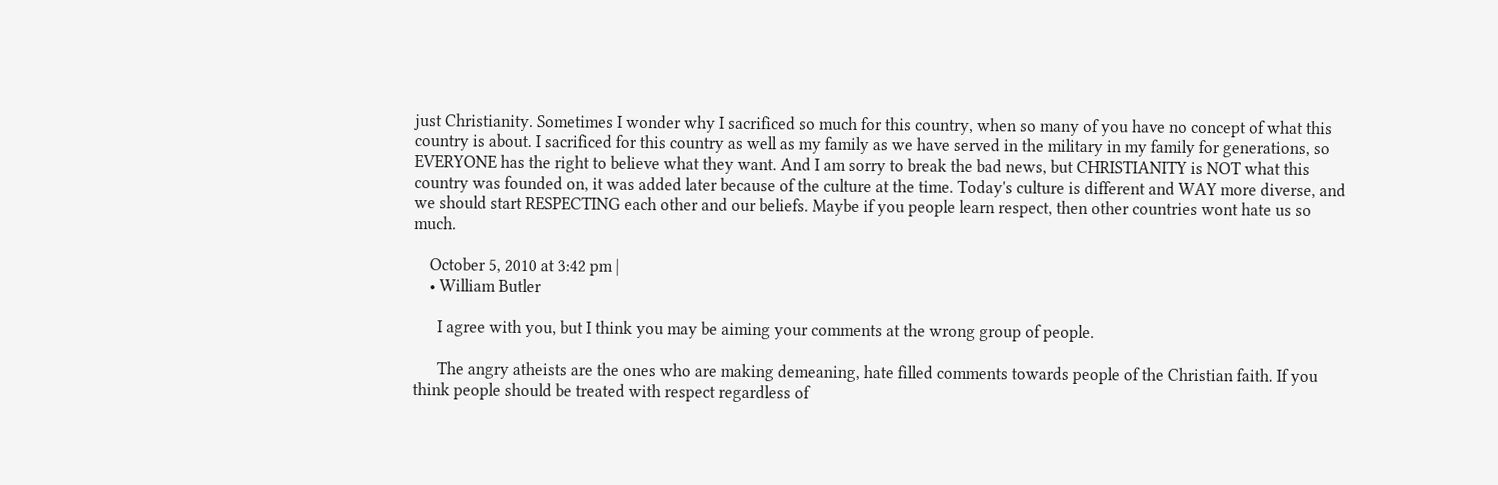just Christianity. Sometimes I wonder why I sacrificed so much for this country, when so many of you have no concept of what this country is about. I sacrificed for this country as well as my family as we have served in the military in my family for generations, so EVERYONE has the right to believe what they want. And I am sorry to break the bad news, but CHRISTIANITY is NOT what this country was founded on, it was added later because of the culture at the time. Today's culture is different and WAY more diverse, and we should start RESPECTING each other and our beliefs. Maybe if you people learn respect, then other countries wont hate us so much.

    October 5, 2010 at 3:42 pm |
    • William Butler

      I agree with you, but I think you may be aiming your comments at the wrong group of people.

      The angry atheists are the ones who are making demeaning, hate filled comments towards people of the Christian faith. If you think people should be treated with respect regardless of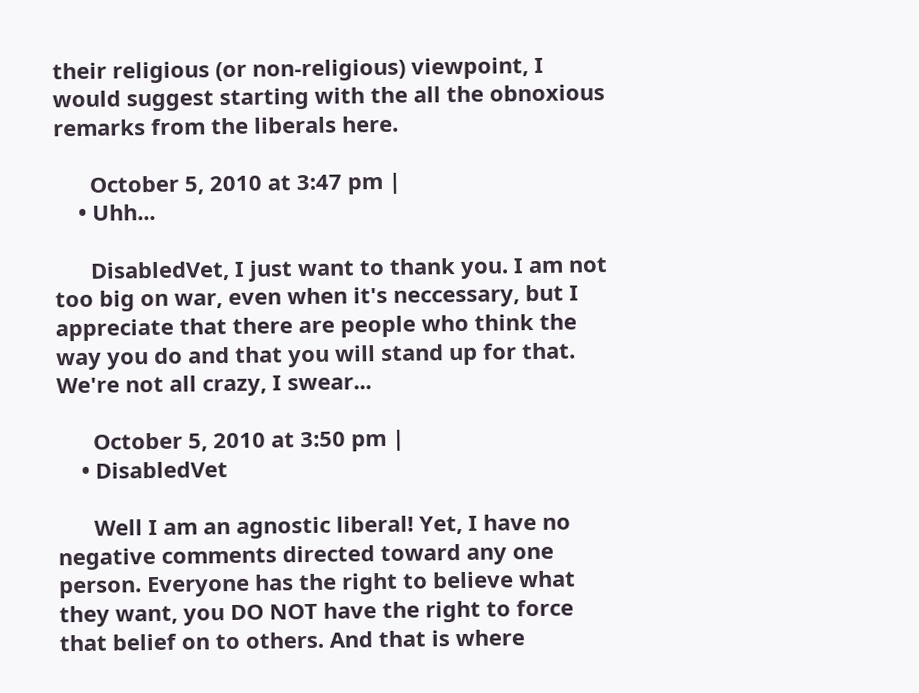their religious (or non-religious) viewpoint, I would suggest starting with the all the obnoxious remarks from the liberals here.

      October 5, 2010 at 3:47 pm |
    • Uhh...

      DisabledVet, I just want to thank you. I am not too big on war, even when it's neccessary, but I appreciate that there are people who think the way you do and that you will stand up for that. We're not all crazy, I swear...

      October 5, 2010 at 3:50 pm |
    • DisabledVet

      Well I am an agnostic liberal! Yet, I have no negative comments directed toward any one person. Everyone has the right to believe what they want, you DO NOT have the right to force that belief on to others. And that is where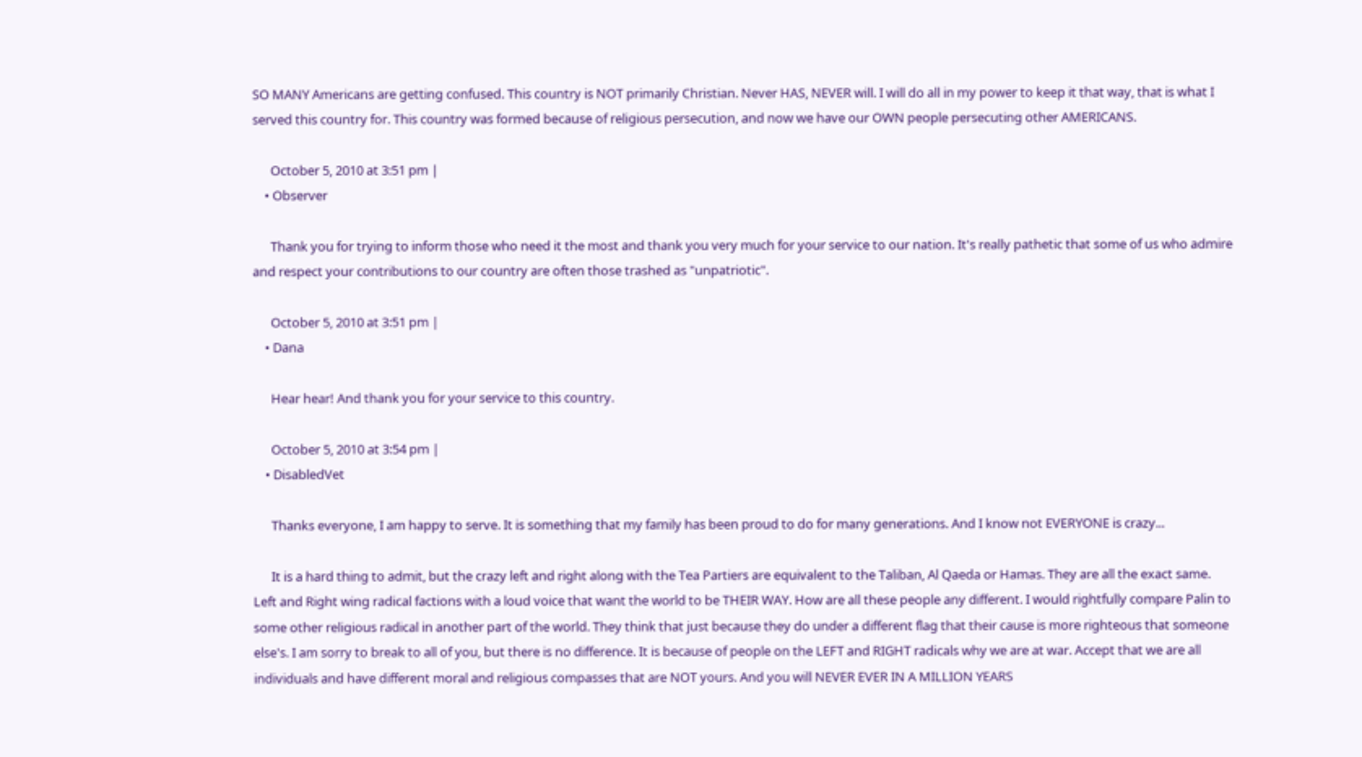SO MANY Americans are getting confused. This country is NOT primarily Christian. Never HAS, NEVER will. I will do all in my power to keep it that way, that is what I served this country for. This country was formed because of religious persecution, and now we have our OWN people persecuting other AMERICANS.

      October 5, 2010 at 3:51 pm |
    • Observer

      Thank you for trying to inform those who need it the most and thank you very much for your service to our nation. It's really pathetic that some of us who admire and respect your contributions to our country are often those trashed as "unpatriotic".

      October 5, 2010 at 3:51 pm |
    • Dana

      Hear hear! And thank you for your service to this country.

      October 5, 2010 at 3:54 pm |
    • DisabledVet

      Thanks everyone, I am happy to serve. It is something that my family has been proud to do for many generations. And I know not EVERYONE is crazy...

      It is a hard thing to admit, but the crazy left and right along with the Tea Partiers are equivalent to the Taliban, Al Qaeda or Hamas. They are all the exact same. Left and Right wing radical factions with a loud voice that want the world to be THEIR WAY. How are all these people any different. I would rightfully compare Palin to some other religious radical in another part of the world. They think that just because they do under a different flag that their cause is more righteous that someone else's. I am sorry to break to all of you, but there is no difference. It is because of people on the LEFT and RIGHT radicals why we are at war. Accept that we are all individuals and have different moral and religious compasses that are NOT yours. And you will NEVER EVER IN A MILLION YEARS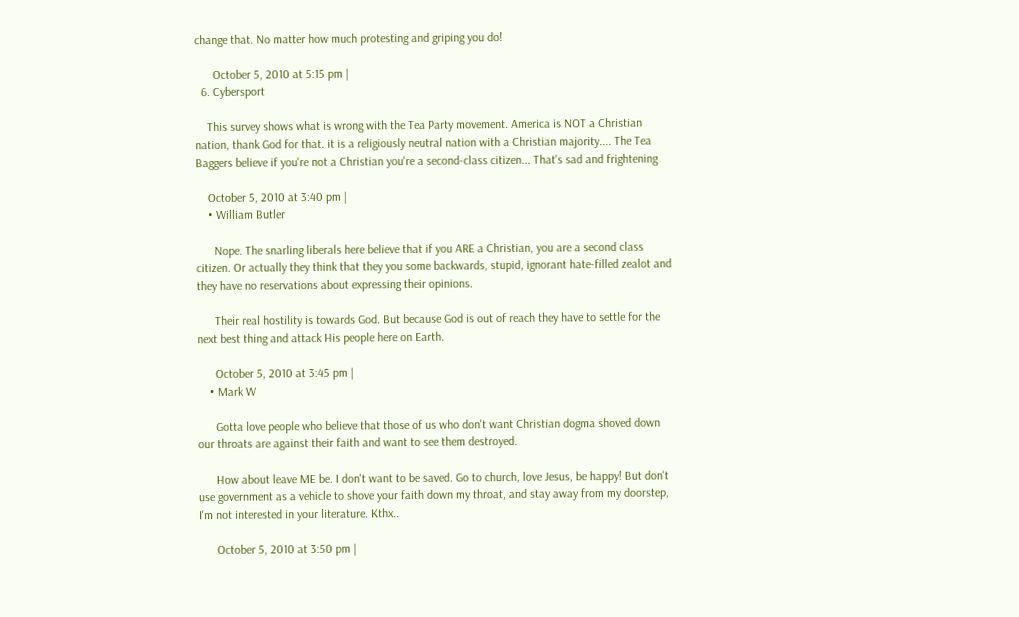change that. No matter how much protesting and griping you do!

      October 5, 2010 at 5:15 pm |
  6. Cybersport

    This survey shows what is wrong with the Tea Party movement. America is NOT a Christian nation, thank God for that. it is a religiously neutral nation with a Christian majority.... The Tea Baggers believe if you're not a Christian you're a second-class citizen... That's sad and frightening

    October 5, 2010 at 3:40 pm |
    • William Butler

      Nope. The snarling liberals here believe that if you ARE a Christian, you are a second class citizen. Or actually they think that they you some backwards, stupid, ignorant hate-filled zealot and they have no reservations about expressing their opinions.

      Their real hostility is towards God. But because God is out of reach they have to settle for the next best thing and attack His people here on Earth.

      October 5, 2010 at 3:45 pm |
    • Mark W

      Gotta love people who believe that those of us who don't want Christian dogma shoved down our throats are against their faith and want to see them destroyed.

      How about leave ME be. I don't want to be saved. Go to church, love Jesus, be happy! But don't use government as a vehicle to shove your faith down my throat, and stay away from my doorstep, I'm not interested in your literature. Kthx..

      October 5, 2010 at 3:50 pm |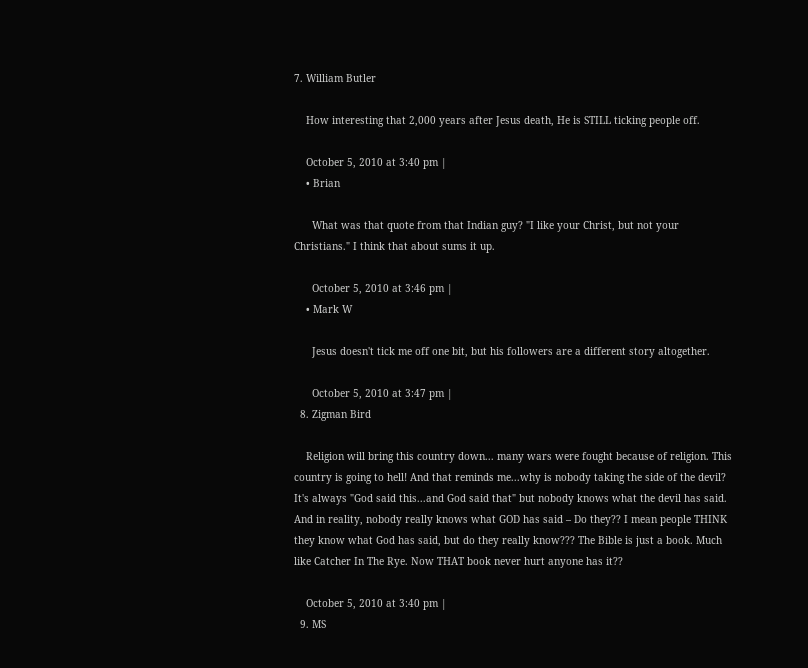7. William Butler

    How interesting that 2,000 years after Jesus death, He is STILL ticking people off.

    October 5, 2010 at 3:40 pm |
    • Brian

      What was that quote from that Indian guy? "I like your Christ, but not your Christians." I think that about sums it up.

      October 5, 2010 at 3:46 pm |
    • Mark W

      Jesus doesn't tick me off one bit, but his followers are a different story altogether.

      October 5, 2010 at 3:47 pm |
  8. Zigman Bird

    Religion will bring this country down... many wars were fought because of religion. This country is going to hell! And that reminds me...why is nobody taking the side of the devil? It's always "God said this...and God said that" but nobody knows what the devil has said. And in reality, nobody really knows what GOD has said – Do they?? I mean people THINK they know what God has said, but do they really know??? The Bible is just a book. Much like Catcher In The Rye. Now THAT book never hurt anyone has it??

    October 5, 2010 at 3:40 pm |
  9. MS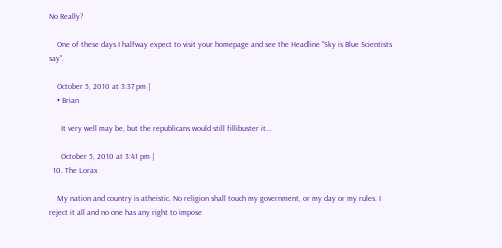No Really?

    One of these days I halfway expect to visit your homepage and see the Headline "Sky is Blue Scientists say".

    October 5, 2010 at 3:37 pm |
    • Brian

      It very well may be, but the republicans would still fillibuster it...

      October 5, 2010 at 3:41 pm |
  10. The Lorax

    My nation and country is atheistic. No religion shall touch my government, or my day or my rules. I reject it all and no one has any right to impose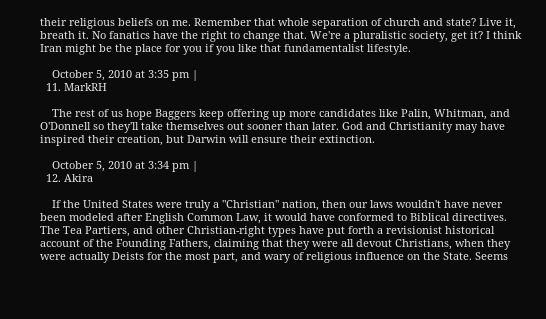their religious beliefs on me. Remember that whole separation of church and state? Live it, breath it. No fanatics have the right to change that. We're a pluralistic society, get it? I think Iran might be the place for you if you like that fundamentalist lifestyle.

    October 5, 2010 at 3:35 pm |
  11. MarkRH

    The rest of us hope Baggers keep offering up more candidates like Palin, Whitman, and O'Donnell so they'll take themselves out sooner than later. God and Christianity may have inspired their creation, but Darwin will ensure their extinction.

    October 5, 2010 at 3:34 pm |
  12. Akira

    If the United States were truly a "Christian" nation, then our laws wouldn't have never been modeled after English Common Law, it would have conformed to Biblical directives. The Tea Partiers, and other Christian-right types have put forth a revisionist historical account of the Founding Fathers, claiming that they were all devout Christians, when they were actually Deists for the most part, and wary of religious influence on the State. Seems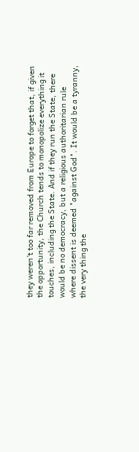they weren't too far removed from Europe to forget that, if given the opportunity, the Church tends to monopolize everything it touches, including the State. And if they run the State, there would be no democracy, but a religious authoritarian rule where dissent is deemed "against God". It would be a tyranny, the very thing the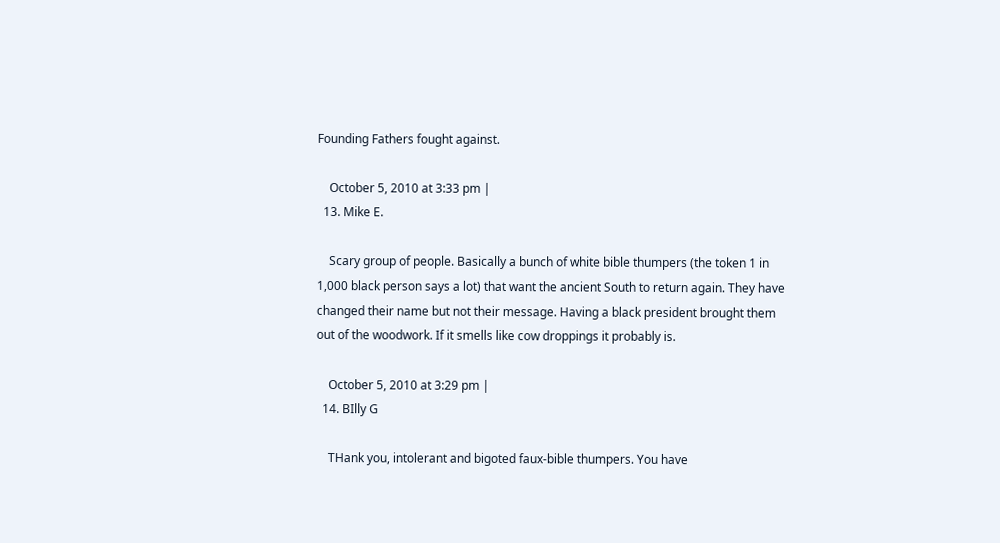Founding Fathers fought against.

    October 5, 2010 at 3:33 pm |
  13. Mike E.

    Scary group of people. Basically a bunch of white bible thumpers (the token 1 in 1,000 black person says a lot) that want the ancient South to return again. They have changed their name but not their message. Having a black president brought them out of the woodwork. If it smells like cow droppings it probably is.

    October 5, 2010 at 3:29 pm |
  14. BIlly G

    THank you, intolerant and bigoted faux-bible thumpers. You have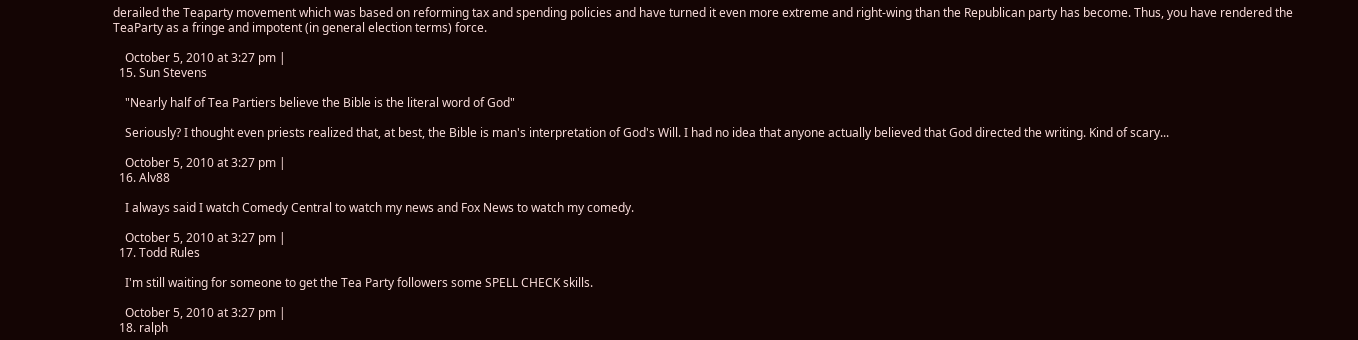derailed the Teaparty movement which was based on reforming tax and spending policies and have turned it even more extreme and right-wing than the Republican party has become. Thus, you have rendered the TeaParty as a fringe and impotent (in general election terms) force.

    October 5, 2010 at 3:27 pm |
  15. Sun Stevens

    "Nearly half of Tea Partiers believe the Bible is the literal word of God"

    Seriously? I thought even priests realized that, at best, the Bible is man's interpretation of God's Will. I had no idea that anyone actually believed that God directed the writing. Kind of scary...

    October 5, 2010 at 3:27 pm |
  16. Alv88

    I always said I watch Comedy Central to watch my news and Fox News to watch my comedy.

    October 5, 2010 at 3:27 pm |
  17. Todd Rules

    I'm still waiting for someone to get the Tea Party followers some SPELL CHECK skills.

    October 5, 2010 at 3:27 pm |
  18. ralph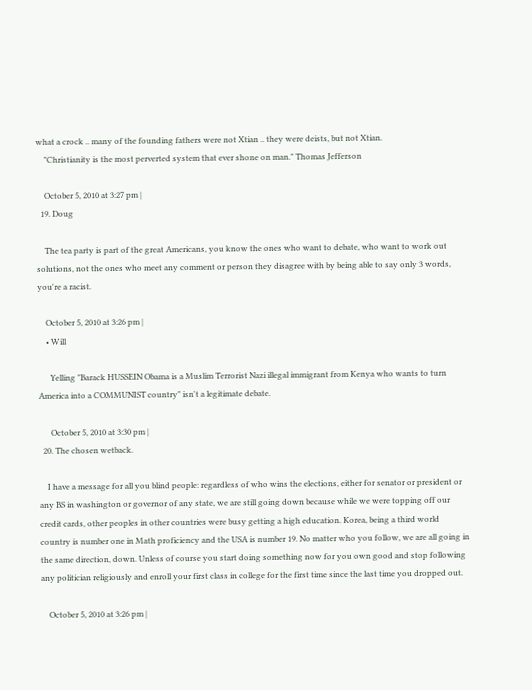what a crock .. many of the founding fathers were not Xtian .. they were deists, but not Xtian.
    "Christianity is the most perverted system that ever shone on man." Thomas Jefferson

    October 5, 2010 at 3:27 pm |
  19. Doug

    The tea party is part of the great Americans, you know the ones who want to debate, who want to work out solutions, not the ones who meet any comment or person they disagree with by being able to say only 3 words, you're a racist.

    October 5, 2010 at 3:26 pm |
    • Will

      Yelling "Barack HUSSEIN Obama is a Muslim Terrorist Nazi illegal immigrant from Kenya who wants to turn America into a COMMUNIST country" isn't a legitimate debate.

      October 5, 2010 at 3:30 pm |
  20. The chosen wetback.

    I have a message for all you blind people: regardless of who wins the elections, either for senator or president or any BS in washington or governor of any state, we are still going down because while we were topping off our credit cards, other peoples in other countries were busy getting a high education. Korea, being a third world country is number one in Math proficiency and the USA is number 19. No matter who you follow, we are all going in the same direction, down. Unless of course you start doing something now for you own good and stop following any politician religiously and enroll your first class in college for the first time since the last time you dropped out.

    October 5, 2010 at 3:26 pm |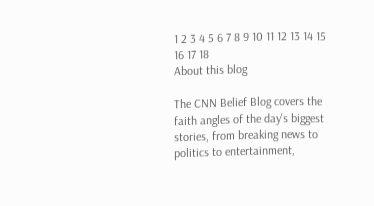1 2 3 4 5 6 7 8 9 10 11 12 13 14 15 16 17 18
About this blog

The CNN Belief Blog covers the faith angles of the day's biggest stories, from breaking news to politics to entertainment,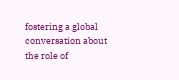fostering a global conversation about the role of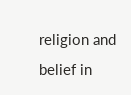religion and belief in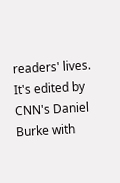readers' lives. It's edited by CNN's Daniel Burke with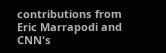contributions from Eric Marrapodi and CNN's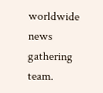worldwide news gathering team.